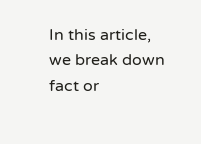In this article, we break down fact or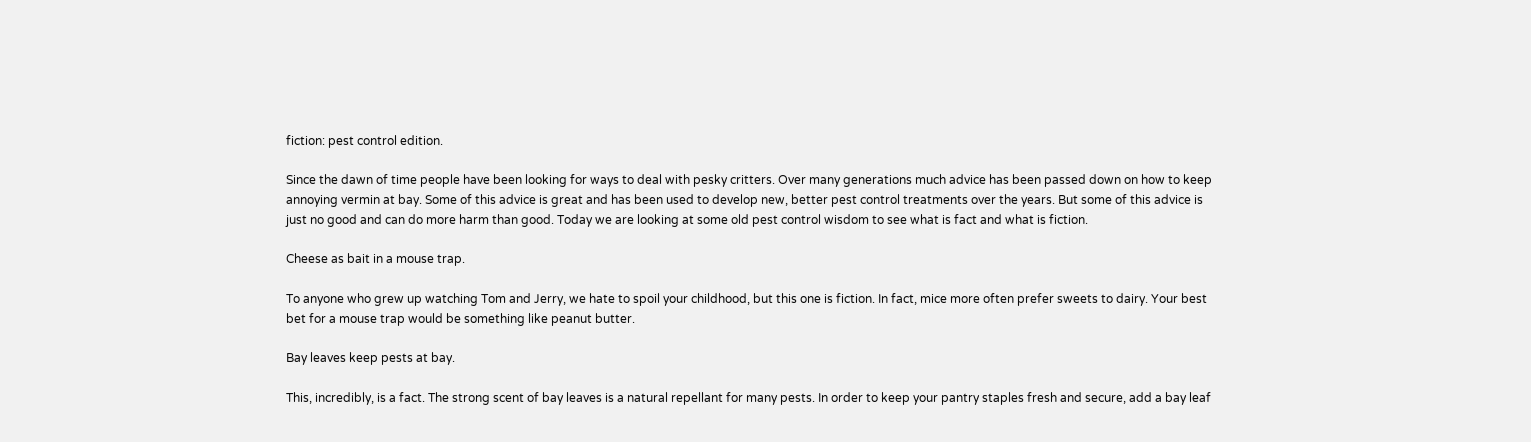fiction: pest control edition.

Since the dawn of time people have been looking for ways to deal with pesky critters. Over many generations much advice has been passed down on how to keep annoying vermin at bay. Some of this advice is great and has been used to develop new, better pest control treatments over the years. But some of this advice is just no good and can do more harm than good. Today we are looking at some old pest control wisdom to see what is fact and what is fiction.

Cheese as bait in a mouse trap.

To anyone who grew up watching Tom and Jerry, we hate to spoil your childhood, but this one is fiction. In fact, mice more often prefer sweets to dairy. Your best bet for a mouse trap would be something like peanut butter.

Bay leaves keep pests at bay.

This, incredibly, is a fact. The strong scent of bay leaves is a natural repellant for many pests. In order to keep your pantry staples fresh and secure, add a bay leaf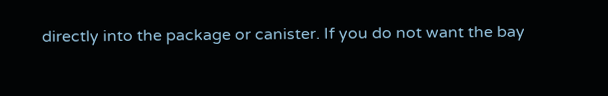directly into the package or canister. If you do not want the bay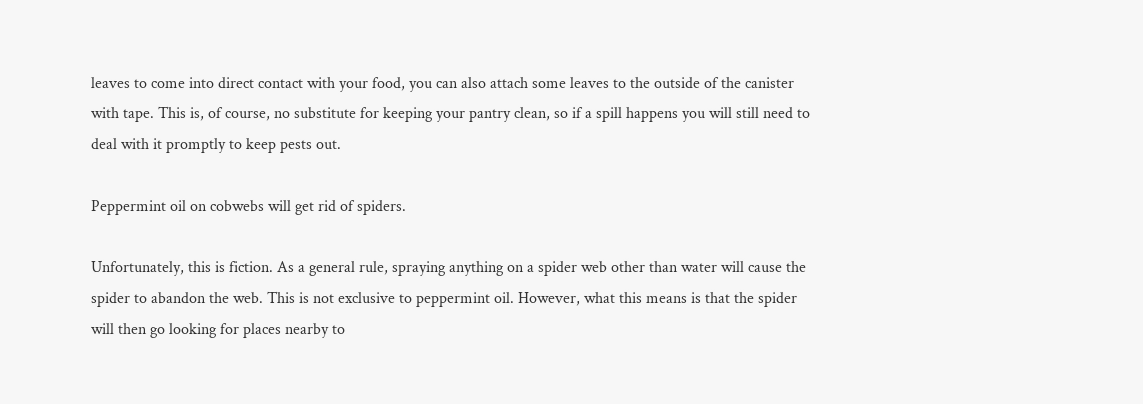leaves to come into direct contact with your food, you can also attach some leaves to the outside of the canister with tape. This is, of course, no substitute for keeping your pantry clean, so if a spill happens you will still need to deal with it promptly to keep pests out.

Peppermint oil on cobwebs will get rid of spiders.

Unfortunately, this is fiction. As a general rule, spraying anything on a spider web other than water will cause the spider to abandon the web. This is not exclusive to peppermint oil. However, what this means is that the spider will then go looking for places nearby to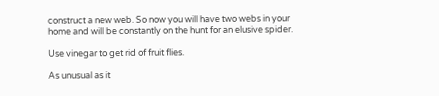construct a new web. So now you will have two webs in your home and will be constantly on the hunt for an elusive spider.

Use vinegar to get rid of fruit flies.

As unusual as it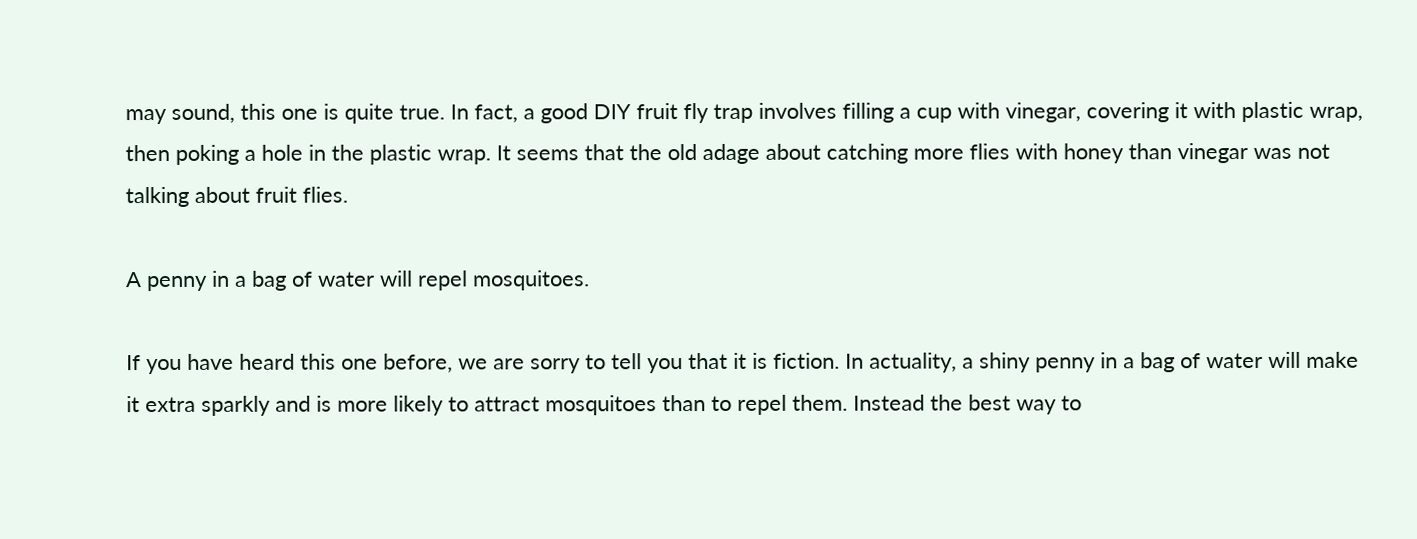may sound, this one is quite true. In fact, a good DIY fruit fly trap involves filling a cup with vinegar, covering it with plastic wrap, then poking a hole in the plastic wrap. It seems that the old adage about catching more flies with honey than vinegar was not talking about fruit flies.

A penny in a bag of water will repel mosquitoes.

If you have heard this one before, we are sorry to tell you that it is fiction. In actuality, a shiny penny in a bag of water will make it extra sparkly and is more likely to attract mosquitoes than to repel them. Instead the best way to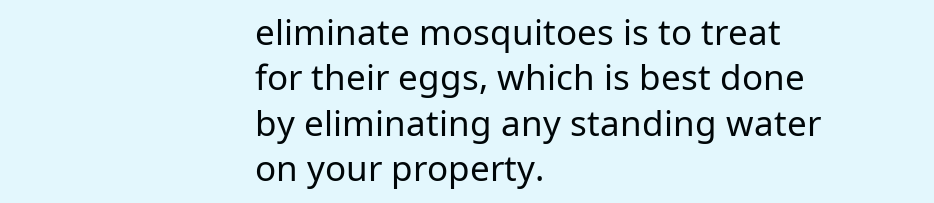eliminate mosquitoes is to treat for their eggs, which is best done by eliminating any standing water on your property.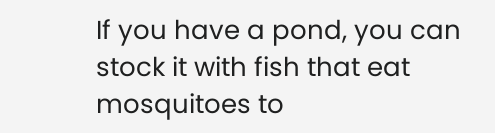If you have a pond, you can stock it with fish that eat mosquitoes to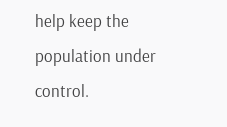help keep the population under control.